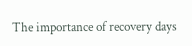The importance of recovery days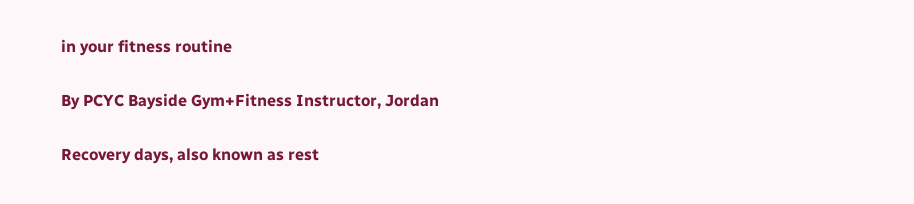in your fitness routine

By PCYC Bayside Gym+Fitness Instructor, Jordan

Recovery days, also known as rest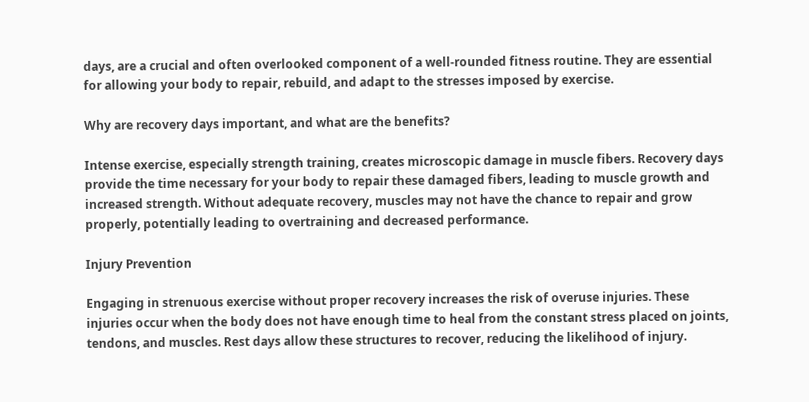days, are a crucial and often overlooked component of a well-rounded fitness routine. They are essential for allowing your body to repair, rebuild, and adapt to the stresses imposed by exercise.

Why are recovery days important, and what are the benefits?

Intense exercise, especially strength training, creates microscopic damage in muscle fibers. Recovery days provide the time necessary for your body to repair these damaged fibers, leading to muscle growth and increased strength. Without adequate recovery, muscles may not have the chance to repair and grow properly, potentially leading to overtraining and decreased performance.

Injury Prevention

Engaging in strenuous exercise without proper recovery increases the risk of overuse injuries. These injuries occur when the body does not have enough time to heal from the constant stress placed on joints, tendons, and muscles. Rest days allow these structures to recover, reducing the likelihood of injury.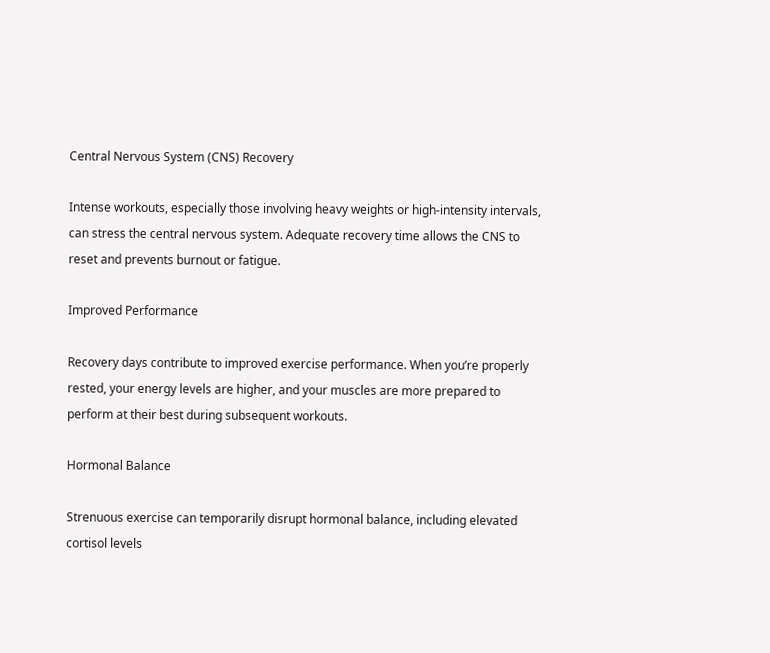Central Nervous System (CNS) Recovery

Intense workouts, especially those involving heavy weights or high-intensity intervals, can stress the central nervous system. Adequate recovery time allows the CNS to reset and prevents burnout or fatigue.

Improved Performance

Recovery days contribute to improved exercise performance. When you’re properly rested, your energy levels are higher, and your muscles are more prepared to perform at their best during subsequent workouts.

Hormonal Balance

Strenuous exercise can temporarily disrupt hormonal balance, including elevated cortisol levels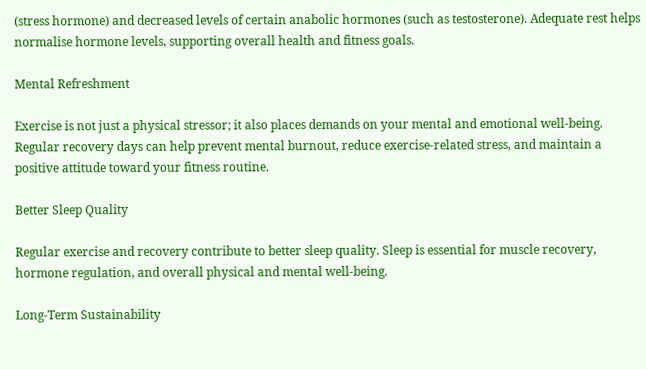(stress hormone) and decreased levels of certain anabolic hormones (such as testosterone). Adequate rest helps normalise hormone levels, supporting overall health and fitness goals.

Mental Refreshment

Exercise is not just a physical stressor; it also places demands on your mental and emotional well-being. Regular recovery days can help prevent mental burnout, reduce exercise-related stress, and maintain a positive attitude toward your fitness routine.

Better Sleep Quality

Regular exercise and recovery contribute to better sleep quality. Sleep is essential for muscle recovery, hormone regulation, and overall physical and mental well-being.

Long-Term Sustainability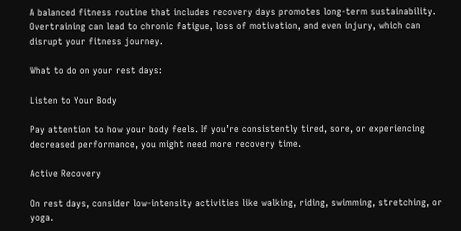A balanced fitness routine that includes recovery days promotes long-term sustainability. Overtraining can lead to chronic fatigue, loss of motivation, and even injury, which can disrupt your fitness journey.

What to do on your rest days:

Listen to Your Body

Pay attention to how your body feels. If you’re consistently tired, sore, or experiencing decreased performance, you might need more recovery time.

Active Recovery

On rest days, consider low-intensity activities like walking, riding, swimming, stretching, or yoga.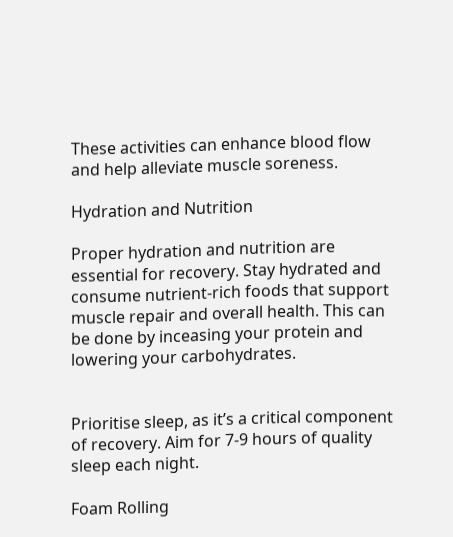These activities can enhance blood flow and help alleviate muscle soreness.

Hydration and Nutrition

Proper hydration and nutrition are essential for recovery. Stay hydrated and consume nutrient-rich foods that support muscle repair and overall health. This can be done by inceasing your protein and lowering your carbohydrates.


Prioritise sleep, as it’s a critical component of recovery. Aim for 7-9 hours of quality sleep each night.

Foam Rolling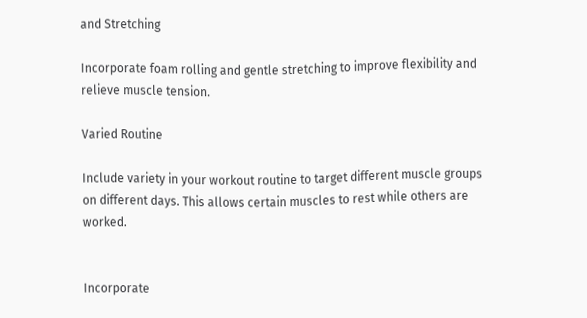and Stretching

Incorporate foam rolling and gentle stretching to improve flexibility and relieve muscle tension.

Varied Routine

Include variety in your workout routine to target different muscle groups on different days. This allows certain muscles to rest while others are worked.


Incorporate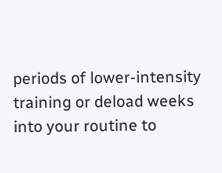periods of lower-intensity training or deload weeks into your routine to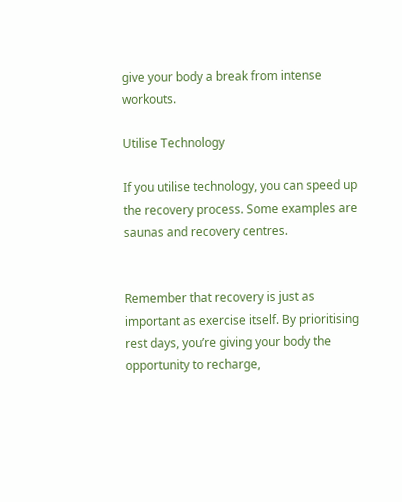give your body a break from intense workouts.

Utilise Technology

If you utilise technology, you can speed up the recovery process. Some examples are saunas and recovery centres.


Remember that recovery is just as important as exercise itself. By prioritising rest days, you’re giving your body the opportunity to recharge,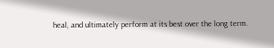heal, and ultimately perform at its best over the long term.